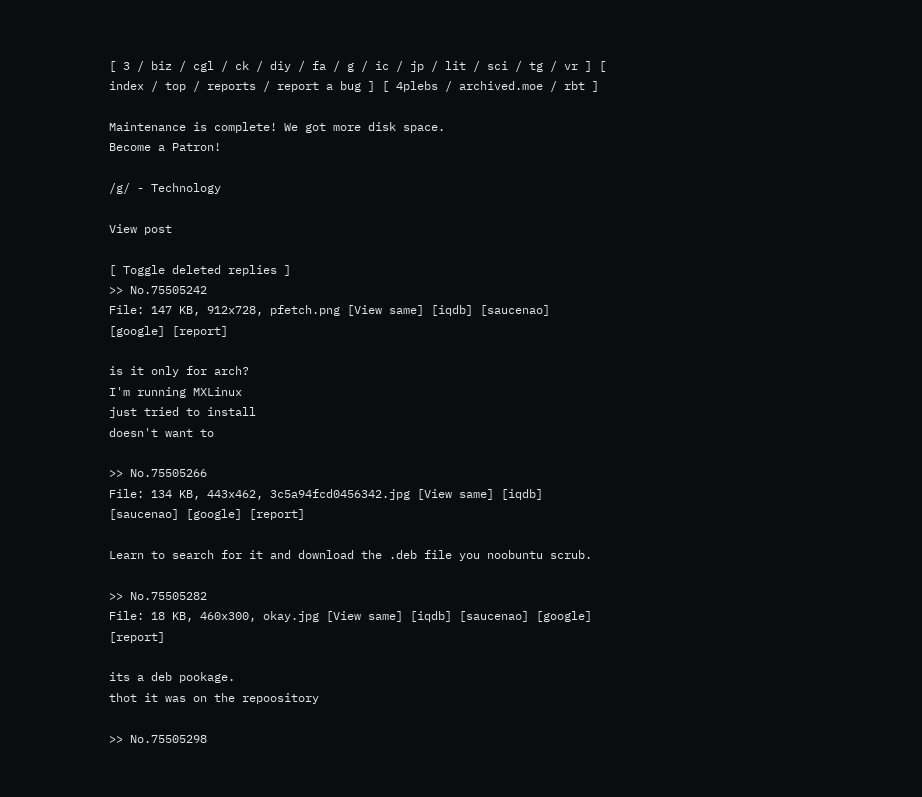[ 3 / biz / cgl / ck / diy / fa / g / ic / jp / lit / sci / tg / vr ] [ index / top / reports / report a bug ] [ 4plebs / archived.moe / rbt ]

Maintenance is complete! We got more disk space.
Become a Patron!

/g/ - Technology

View post

[ Toggle deleted replies ]
>> No.75505242
File: 147 KB, 912x728, pfetch.png [View same] [iqdb] [saucenao] [google] [report]

is it only for arch?
I'm running MXLinux
just tried to install
doesn't want to

>> No.75505266
File: 134 KB, 443x462, 3c5a94fcd0456342.jpg [View same] [iqdb] [saucenao] [google] [report]

Learn to search for it and download the .deb file you noobuntu scrub.

>> No.75505282
File: 18 KB, 460x300, okay.jpg [View same] [iqdb] [saucenao] [google] [report]

its a deb pookage.
thot it was on the repoository

>> No.75505298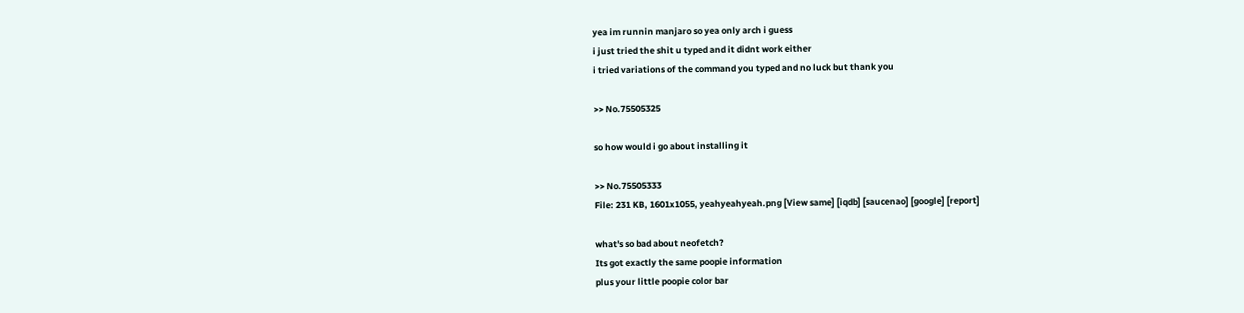yea im runnin manjaro so yea only arch i guess
i just tried the shit u typed and it didnt work either
i tried variations of the command you typed and no luck but thank you

>> No.75505325

so how would i go about installing it

>> No.75505333
File: 231 KB, 1601x1055, yeahyeahyeah.png [View same] [iqdb] [saucenao] [google] [report]

what's so bad about neofetch?
Its got exactly the same poopie information
plus your little poopie color bar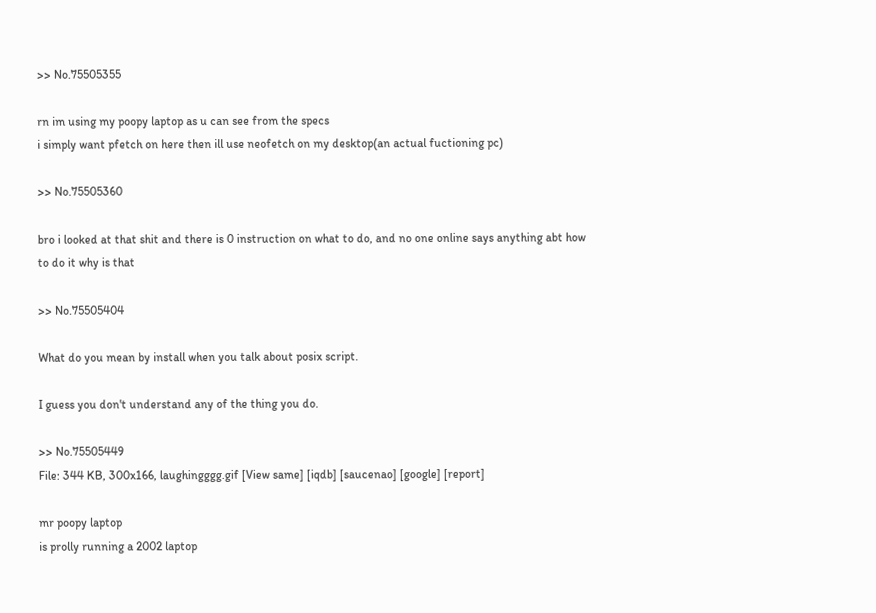>> No.75505355

rn im using my poopy laptop as u can see from the specs
i simply want pfetch on here then ill use neofetch on my desktop(an actual fuctioning pc)

>> No.75505360

bro i looked at that shit and there is 0 instruction on what to do, and no one online says anything abt how to do it why is that

>> No.75505404

What do you mean by install when you talk about posix script.

I guess you don't understand any of the thing you do.

>> No.75505449
File: 344 KB, 300x166, laughingggg.gif [View same] [iqdb] [saucenao] [google] [report]

mr poopy laptop
is prolly running a 2002 laptop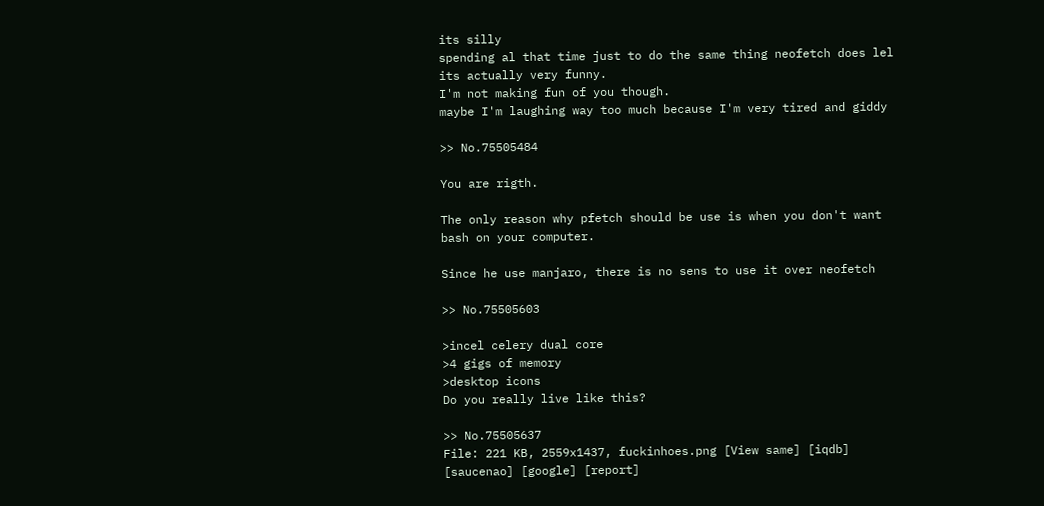its silly
spending al that time just to do the same thing neofetch does lel
its actually very funny.
I'm not making fun of you though.
maybe I'm laughing way too much because I'm very tired and giddy

>> No.75505484

You are rigth.

The only reason why pfetch should be use is when you don't want bash on your computer.

Since he use manjaro, there is no sens to use it over neofetch

>> No.75505603

>incel celery dual core
>4 gigs of memory
>desktop icons
Do you really live like this?

>> No.75505637
File: 221 KB, 2559x1437, fuckinhoes.png [View same] [iqdb] [saucenao] [google] [report]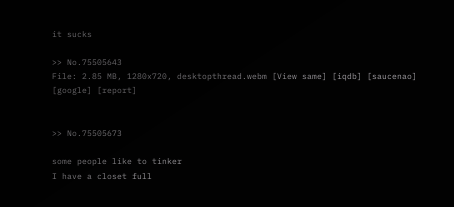it sucks

>> No.75505643
File: 2.85 MB, 1280x720, desktopthread.webm [View same] [iqdb] [saucenao] [google] [report]


>> No.75505673

some people like to tinker
I have a closet full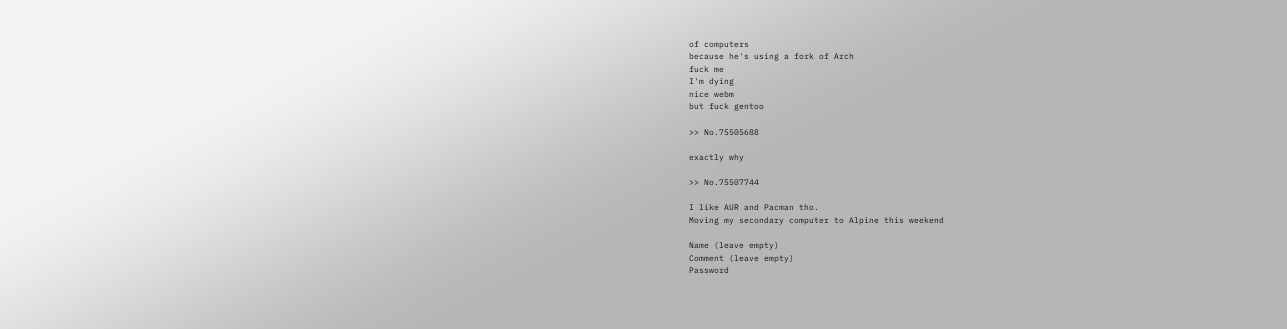of computers
because he's using a fork of Arch
fuck me
I'm dying
nice webm
but fuck gentoo

>> No.75505688

exactly why

>> No.75507744

I like AUR and Pacman tho.
Moving my secondary computer to Alpine this weekend

Name (leave empty)
Comment (leave empty)
Password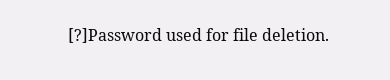[?]Password used for file deletion.